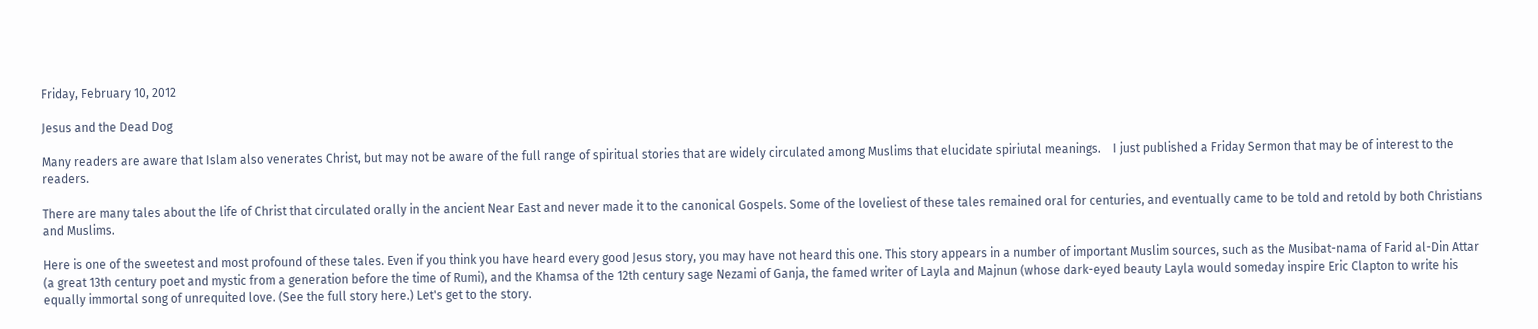Friday, February 10, 2012

Jesus and the Dead Dog

Many readers are aware that Islam also venerates Christ, but may not be aware of the full range of spiritual stories that are widely circulated among Muslims that elucidate spiriutal meanings.    I just published a Friday Sermon that may be of interest to the readers.

There are many tales about the life of Christ that circulated orally in the ancient Near East and never made it to the canonical Gospels. Some of the loveliest of these tales remained oral for centuries, and eventually came to be told and retold by both Christians and Muslims.

Here is one of the sweetest and most profound of these tales. Even if you think you have heard every good Jesus story, you may have not heard this one. This story appears in a number of important Muslim sources, such as the Musibat-nama of Farid al-Din Attar (a great 13th century poet and mystic from a generation before the time of Rumi), and the Khamsa of the 12th century sage Nezami of Ganja, the famed writer of Layla and Majnun (whose dark-eyed beauty Layla would someday inspire Eric Clapton to write his equally immortal song of unrequited love. (See the full story here.) Let's get to the story.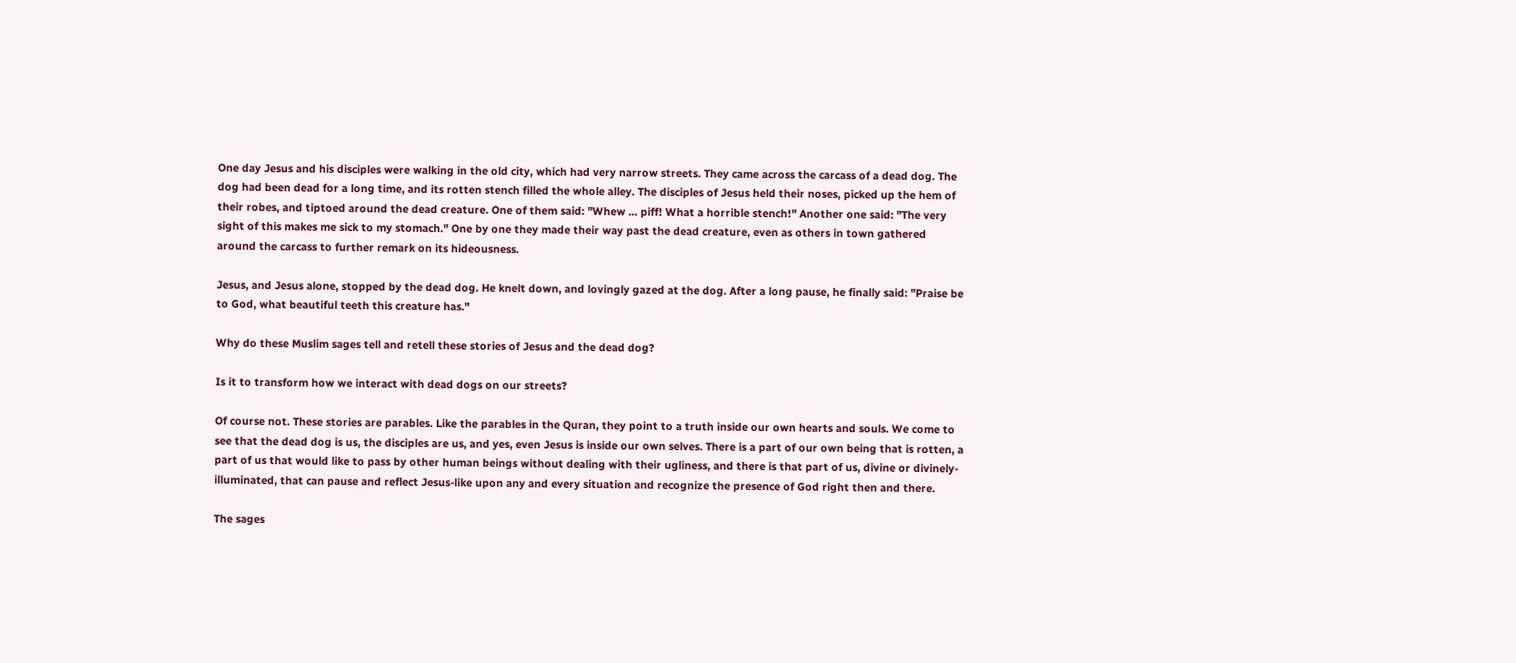One day Jesus and his disciples were walking in the old city, which had very narrow streets. They came across the carcass of a dead dog. The dog had been dead for a long time, and its rotten stench filled the whole alley. The disciples of Jesus held their noses, picked up the hem of their robes, and tiptoed around the dead creature. One of them said: "Whew ... piff! What a horrible stench!" Another one said: "The very sight of this makes me sick to my stomach." One by one they made their way past the dead creature, even as others in town gathered around the carcass to further remark on its hideousness.

Jesus, and Jesus alone, stopped by the dead dog. He knelt down, and lovingly gazed at the dog. After a long pause, he finally said: "Praise be to God, what beautiful teeth this creature has."

Why do these Muslim sages tell and retell these stories of Jesus and the dead dog?

Is it to transform how we interact with dead dogs on our streets?

Of course not. These stories are parables. Like the parables in the Quran, they point to a truth inside our own hearts and souls. We come to see that the dead dog is us, the disciples are us, and yes, even Jesus is inside our own selves. There is a part of our own being that is rotten, a part of us that would like to pass by other human beings without dealing with their ugliness, and there is that part of us, divine or divinely-illuminated, that can pause and reflect Jesus-like upon any and every situation and recognize the presence of God right then and there.

The sages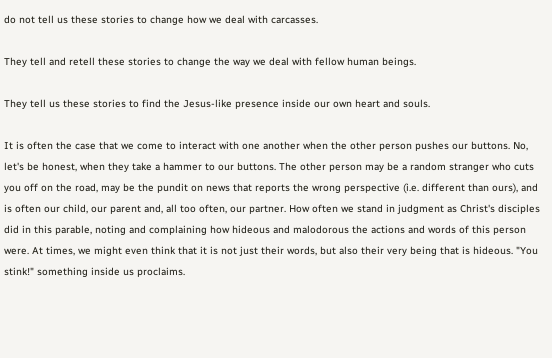do not tell us these stories to change how we deal with carcasses.

They tell and retell these stories to change the way we deal with fellow human beings.

They tell us these stories to find the Jesus-like presence inside our own heart and souls.

It is often the case that we come to interact with one another when the other person pushes our buttons. No, let's be honest, when they take a hammer to our buttons. The other person may be a random stranger who cuts you off on the road, may be the pundit on news that reports the wrong perspective (i.e. different than ours), and is often our child, our parent and, all too often, our partner. How often we stand in judgment as Christ's disciples did in this parable, noting and complaining how hideous and malodorous the actions and words of this person were. At times, we might even think that it is not just their words, but also their very being that is hideous. "You stink!" something inside us proclaims.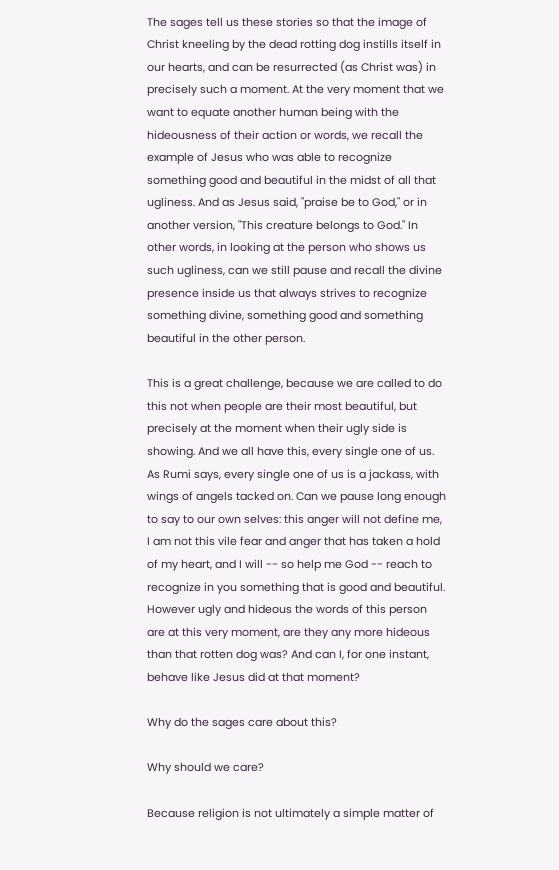The sages tell us these stories so that the image of Christ kneeling by the dead rotting dog instills itself in our hearts, and can be resurrected (as Christ was) in precisely such a moment. At the very moment that we want to equate another human being with the hideousness of their action or words, we recall the example of Jesus who was able to recognize something good and beautiful in the midst of all that ugliness. And as Jesus said, "praise be to God," or in another version, "This creature belongs to God." In other words, in looking at the person who shows us such ugliness, can we still pause and recall the divine presence inside us that always strives to recognize something divine, something good and something beautiful in the other person.

This is a great challenge, because we are called to do this not when people are their most beautiful, but precisely at the moment when their ugly side is showing. And we all have this, every single one of us. As Rumi says, every single one of us is a jackass, with wings of angels tacked on. Can we pause long enough to say to our own selves: this anger will not define me, I am not this vile fear and anger that has taken a hold of my heart, and I will -- so help me God -- reach to recognize in you something that is good and beautiful. However ugly and hideous the words of this person are at this very moment, are they any more hideous than that rotten dog was? And can I, for one instant, behave like Jesus did at that moment?

Why do the sages care about this?

Why should we care?

Because religion is not ultimately a simple matter of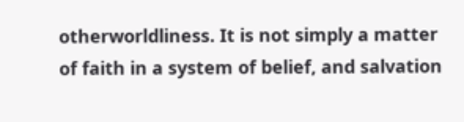otherworldliness. It is not simply a matter of faith in a system of belief, and salvation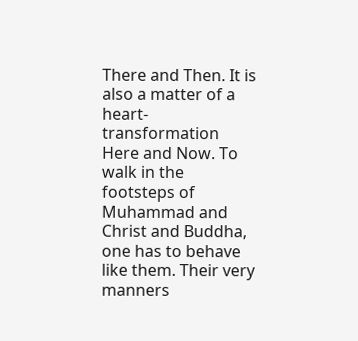There and Then. It is also a matter of a heart-transformation Here and Now. To walk in the footsteps of Muhammad and Christ and Buddha, one has to behave like them. Their very manners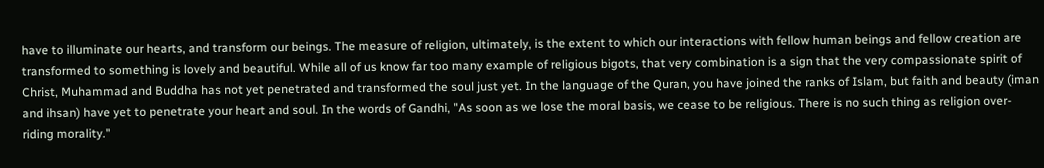have to illuminate our hearts, and transform our beings. The measure of religion, ultimately, is the extent to which our interactions with fellow human beings and fellow creation are transformed to something is lovely and beautiful. While all of us know far too many example of religious bigots, that very combination is a sign that the very compassionate spirit of Christ, Muhammad and Buddha has not yet penetrated and transformed the soul just yet. In the language of the Quran, you have joined the ranks of Islam, but faith and beauty (iman and ihsan) have yet to penetrate your heart and soul. In the words of Gandhi, "As soon as we lose the moral basis, we cease to be religious. There is no such thing as religion over-riding morality."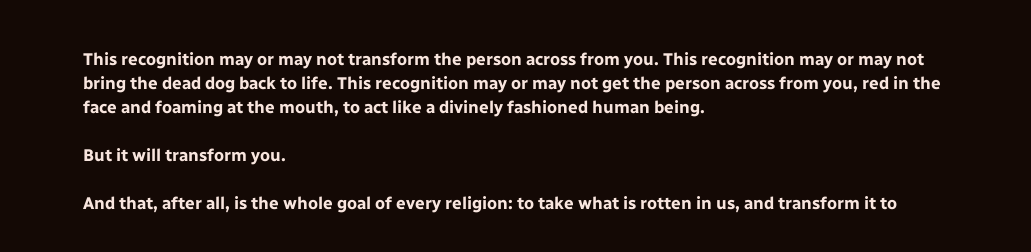This recognition may or may not transform the person across from you. This recognition may or may not bring the dead dog back to life. This recognition may or may not get the person across from you, red in the face and foaming at the mouth, to act like a divinely fashioned human being.

But it will transform you.

And that, after all, is the whole goal of every religion: to take what is rotten in us, and transform it to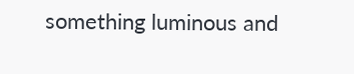something luminous and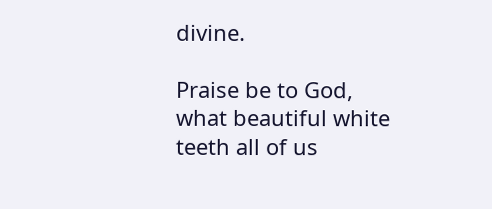divine.

Praise be to God, what beautiful white teeth all of us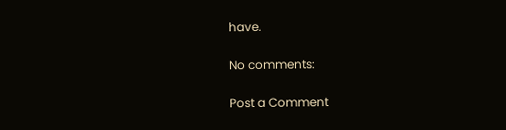have.

No comments:

Post a Comment